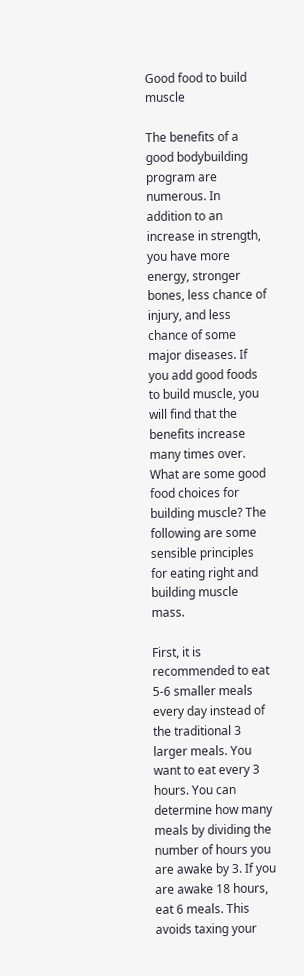Good food to build muscle

The benefits of a good bodybuilding program are numerous. In addition to an increase in strength, you have more energy, stronger bones, less chance of injury, and less chance of some major diseases. If you add good foods to build muscle, you will find that the benefits increase many times over. What are some good food choices for building muscle? The following are some sensible principles for eating right and building muscle mass.

First, it is recommended to eat 5-6 smaller meals every day instead of the traditional 3 larger meals. You want to eat every 3 hours. You can determine how many meals by dividing the number of hours you are awake by 3. If you are awake 18 hours, eat 6 meals. This avoids taxing your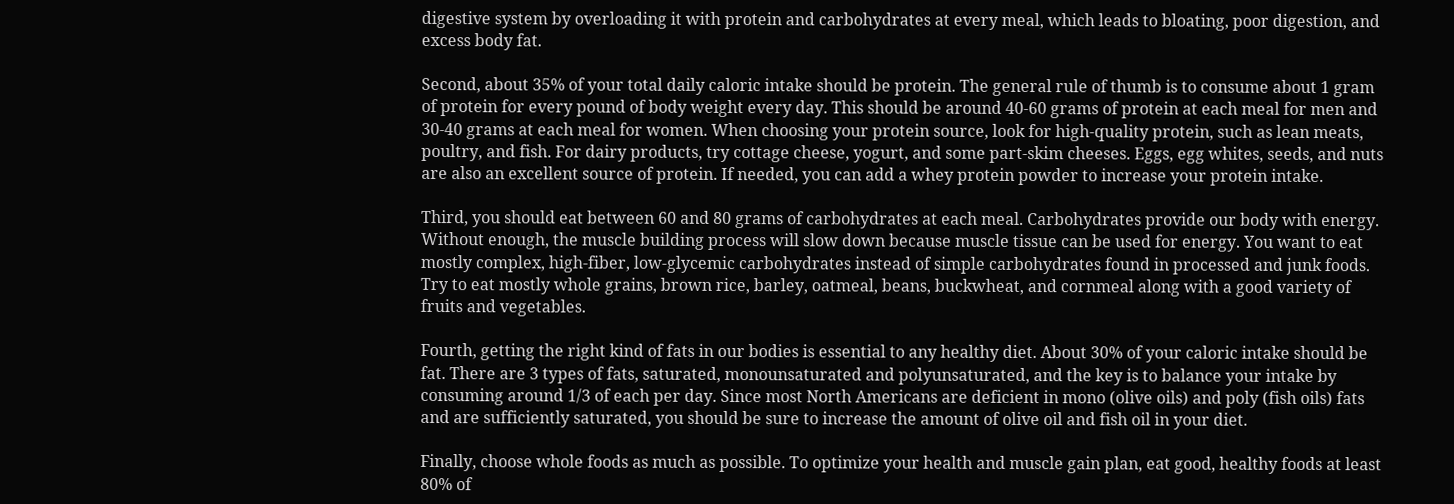digestive system by overloading it with protein and carbohydrates at every meal, which leads to bloating, poor digestion, and excess body fat.

Second, about 35% of your total daily caloric intake should be protein. The general rule of thumb is to consume about 1 gram of protein for every pound of body weight every day. This should be around 40-60 grams of protein at each meal for men and 30-40 grams at each meal for women. When choosing your protein source, look for high-quality protein, such as lean meats, poultry, and fish. For dairy products, try cottage cheese, yogurt, and some part-skim cheeses. Eggs, egg whites, seeds, and nuts are also an excellent source of protein. If needed, you can add a whey protein powder to increase your protein intake.

Third, you should eat between 60 and 80 grams of carbohydrates at each meal. Carbohydrates provide our body with energy. Without enough, the muscle building process will slow down because muscle tissue can be used for energy. You want to eat mostly complex, high-fiber, low-glycemic carbohydrates instead of simple carbohydrates found in processed and junk foods. Try to eat mostly whole grains, brown rice, barley, oatmeal, beans, buckwheat, and cornmeal along with a good variety of fruits and vegetables.

Fourth, getting the right kind of fats in our bodies is essential to any healthy diet. About 30% of your caloric intake should be fat. There are 3 types of fats, saturated, monounsaturated and polyunsaturated, and the key is to balance your intake by consuming around 1/3 of each per day. Since most North Americans are deficient in mono (olive oils) and poly (fish oils) fats and are sufficiently saturated, you should be sure to increase the amount of olive oil and fish oil in your diet.

Finally, choose whole foods as much as possible. To optimize your health and muscle gain plan, eat good, healthy foods at least 80% of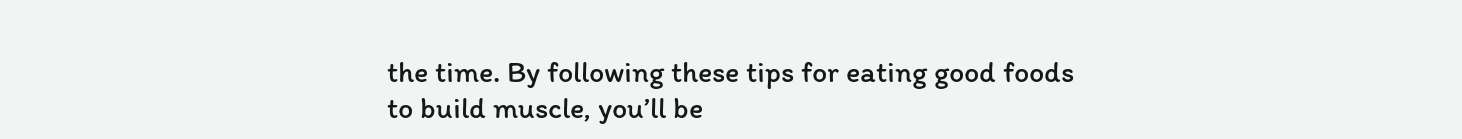the time. By following these tips for eating good foods to build muscle, you’ll be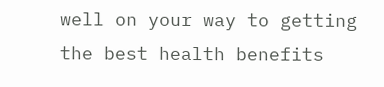well on your way to getting the best health benefits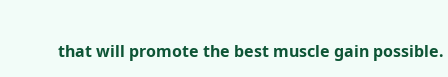that will promote the best muscle gain possible.